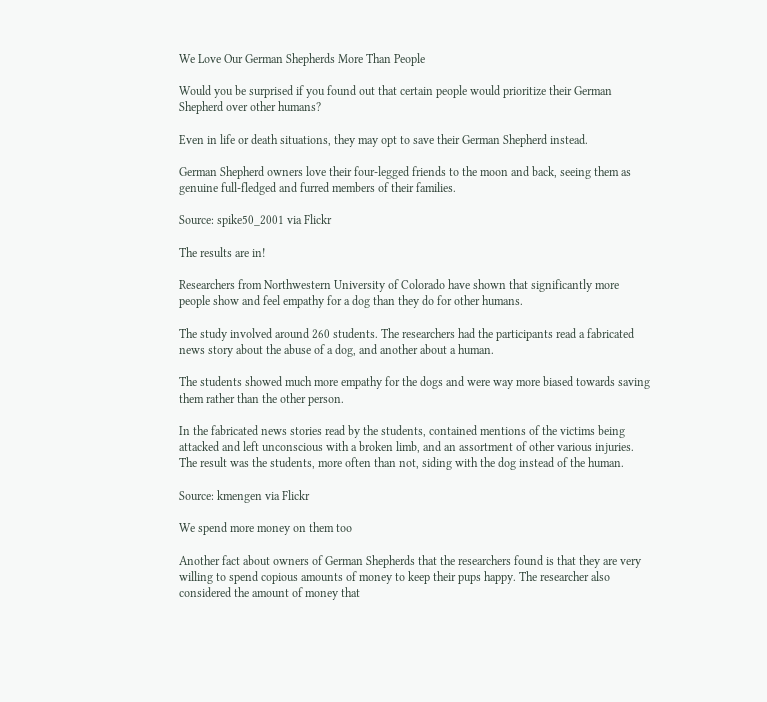We Love Our German Shepherds More Than People

Would you be surprised if you found out that certain people would prioritize their German Shepherd over other humans?

Even in life or death situations, they may opt to save their German Shepherd instead.

German Shepherd owners love their four-legged friends to the moon and back, seeing them as genuine full-fledged and furred members of their families.

Source: spike50_2001 via Flickr

The results are in!

Researchers from Northwestern University of Colorado have shown that significantly more people show and feel empathy for a dog than they do for other humans.

The study involved around 260 students. The researchers had the participants read a fabricated news story about the abuse of a dog, and another about a human.

The students showed much more empathy for the dogs and were way more biased towards saving them rather than the other person.

In the fabricated news stories read by the students, contained mentions of the victims being attacked and left unconscious with a broken limb, and an assortment of other various injuries. The result was the students, more often than not, siding with the dog instead of the human.

Source: kmengen via Flickr

We spend more money on them too

Another fact about owners of German Shepherds that the researchers found is that they are very willing to spend copious amounts of money to keep their pups happy. The researcher also considered the amount of money that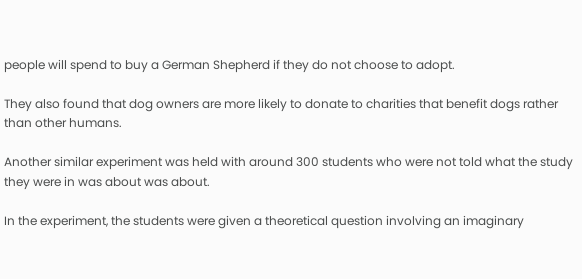people will spend to buy a German Shepherd if they do not choose to adopt.

They also found that dog owners are more likely to donate to charities that benefit dogs rather than other humans.

Another similar experiment was held with around 300 students who were not told what the study they were in was about was about.

In the experiment, the students were given a theoretical question involving an imaginary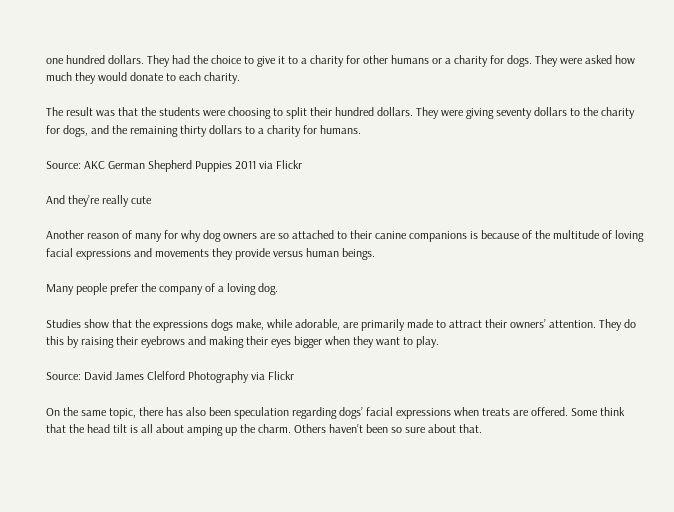one hundred dollars. They had the choice to give it to a charity for other humans or a charity for dogs. They were asked how much they would donate to each charity.

The result was that the students were choosing to split their hundred dollars. They were giving seventy dollars to the charity for dogs, and the remaining thirty dollars to a charity for humans.

Source: AKC German Shepherd Puppies 2011 via Flickr

And they’re really cute

Another reason of many for why dog owners are so attached to their canine companions is because of the multitude of loving facial expressions and movements they provide versus human beings.

Many people prefer the company of a loving dog.

Studies show that the expressions dogs make, while adorable, are primarily made to attract their owners’ attention. They do this by raising their eyebrows and making their eyes bigger when they want to play.

Source: David James Clelford Photography via Flickr

On the same topic, there has also been speculation regarding dogs’ facial expressions when treats are offered. Some think that the head tilt is all about amping up the charm. Others haven’t been so sure about that.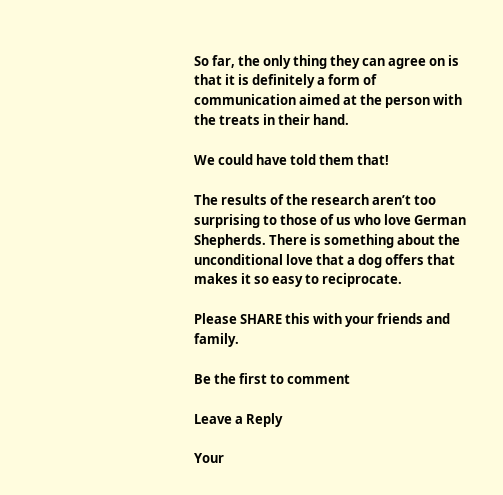So far, the only thing they can agree on is that it is definitely a form of communication aimed at the person with the treats in their hand.

We could have told them that!

The results of the research aren’t too surprising to those of us who love German Shepherds. There is something about the unconditional love that a dog offers that makes it so easy to reciprocate.

Please SHARE this with your friends and family.

Be the first to comment

Leave a Reply

Your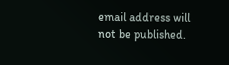email address will not be published.